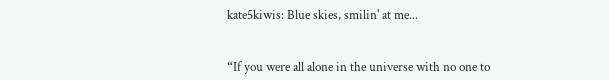kate5kiwis: Blue skies, smilin' at me...


“If you were all alone in the universe with no one to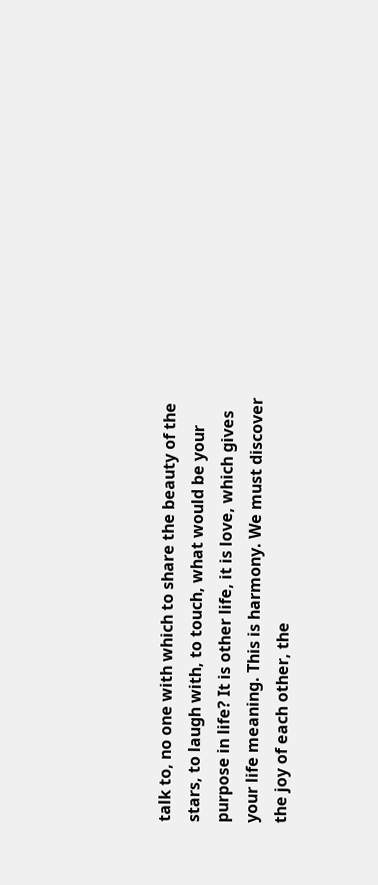talk to, no one with which to share the beauty of the stars, to laugh with, to touch, what would be your purpose in life? It is other life, it is love, which gives your life meaning. This is harmony. We must discover the joy of each other, the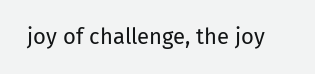joy of challenge, the joy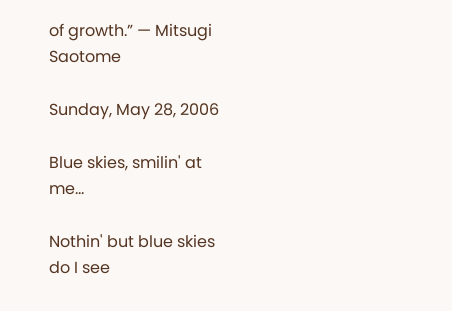of growth.” — Mitsugi Saotome

Sunday, May 28, 2006

Blue skies, smilin' at me...

Nothin' but blue skies do I see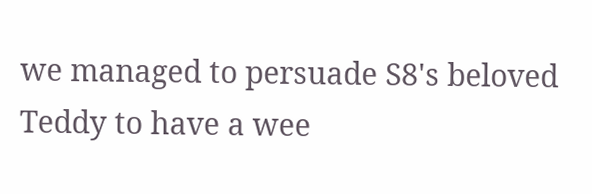we managed to persuade S8's beloved Teddy to have a wee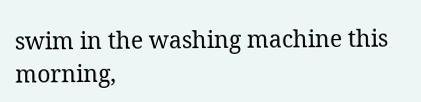swim in the washing machine this morning,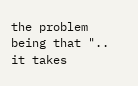the problem being that ".. it takes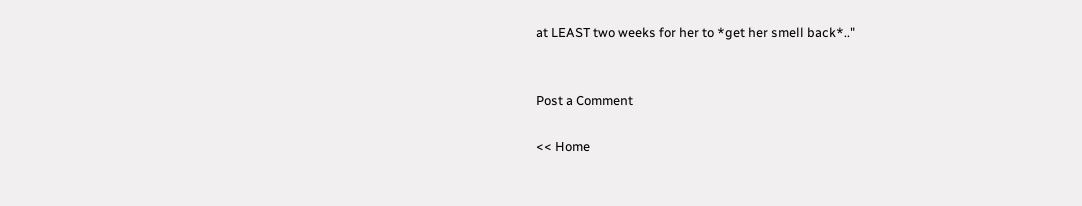at LEAST two weeks for her to *get her smell back*.."


Post a Comment

<< Home